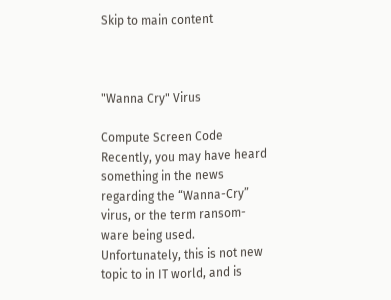Skip to main content



"Wanna Cry" Virus

Compute Screen Code
Recently, you may have heard something in the news regarding the “Wanna-Cry” virus, or the term ransom-ware being used. Unfortunately, this is not new topic to in IT world, and is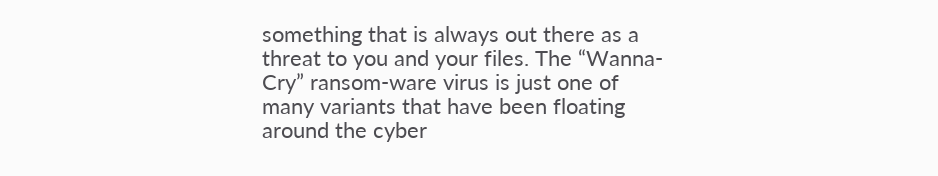something that is always out there as a threat to you and your files. The “Wanna-Cry” ransom-ware virus is just one of many variants that have been floating around the cyber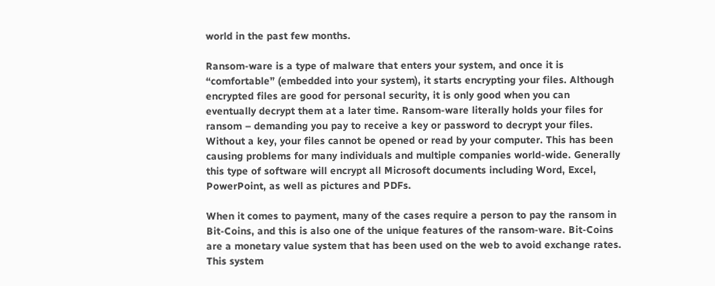world in the past few months.

Ransom-ware is a type of malware that enters your system, and once it is “comfortable” (embedded into your system), it starts encrypting your files. Although encrypted files are good for personal security, it is only good when you can eventually decrypt them at a later time. Ransom-ware literally holds your files for ransom – demanding you pay to receive a key or password to decrypt your files. Without a key, your files cannot be opened or read by your computer. This has been causing problems for many individuals and multiple companies world-wide. Generally this type of software will encrypt all Microsoft documents including Word, Excel, PowerPoint, as well as pictures and PDFs.

When it comes to payment, many of the cases require a person to pay the ransom in Bit-Coins, and this is also one of the unique features of the ransom-ware. Bit-Coins are a monetary value system that has been used on the web to avoid exchange rates. This system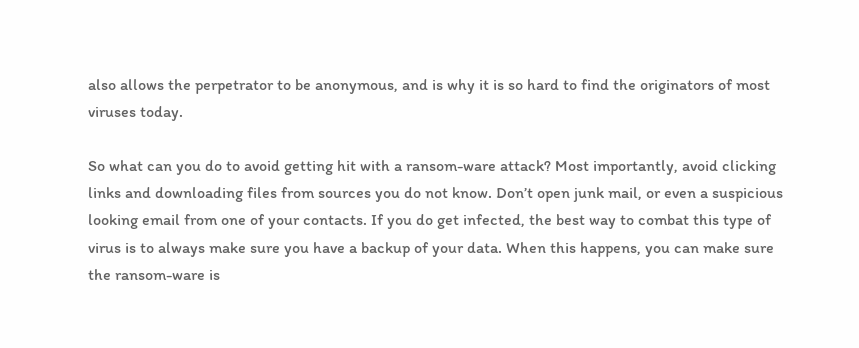also allows the perpetrator to be anonymous, and is why it is so hard to find the originators of most viruses today.

So what can you do to avoid getting hit with a ransom-ware attack? Most importantly, avoid clicking links and downloading files from sources you do not know. Don’t open junk mail, or even a suspicious looking email from one of your contacts. If you do get infected, the best way to combat this type of virus is to always make sure you have a backup of your data. When this happens, you can make sure the ransom-ware is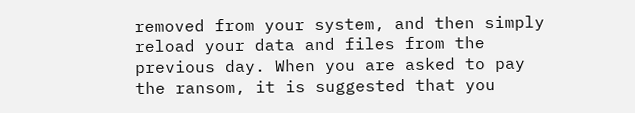removed from your system, and then simply reload your data and files from the previous day. When you are asked to pay the ransom, it is suggested that you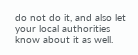do not do it, and also let your local authorities know about it as well.